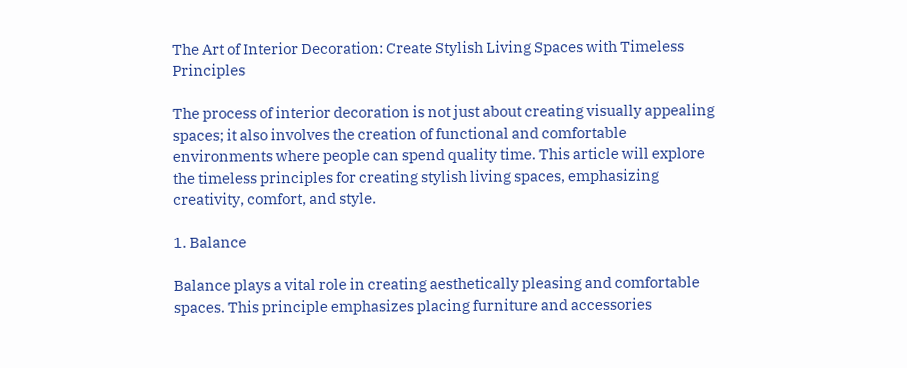The Art of Interior Decoration: Create Stylish Living Spaces with Timeless Principles

The process of interior decoration is not just about creating visually appealing spaces; it also involves the creation of functional and comfortable environments where people can spend quality time. This article will explore the timeless principles for creating stylish living spaces, emphasizing creativity, comfort, and style.

1. Balance

Balance plays a vital role in creating aesthetically pleasing and comfortable spaces. This principle emphasizes placing furniture and accessories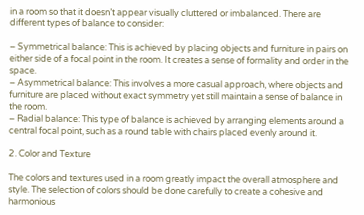in a room so that it doesn’t appear visually cluttered or imbalanced. There are different types of balance to consider:

– Symmetrical balance: This is achieved by placing objects and furniture in pairs on either side of a focal point in the room. It creates a sense of formality and order in the space.
– Asymmetrical balance: This involves a more casual approach, where objects and furniture are placed without exact symmetry yet still maintain a sense of balance in the room.
– Radial balance: This type of balance is achieved by arranging elements around a central focal point, such as a round table with chairs placed evenly around it.

2. Color and Texture

The colors and textures used in a room greatly impact the overall atmosphere and style. The selection of colors should be done carefully to create a cohesive and harmonious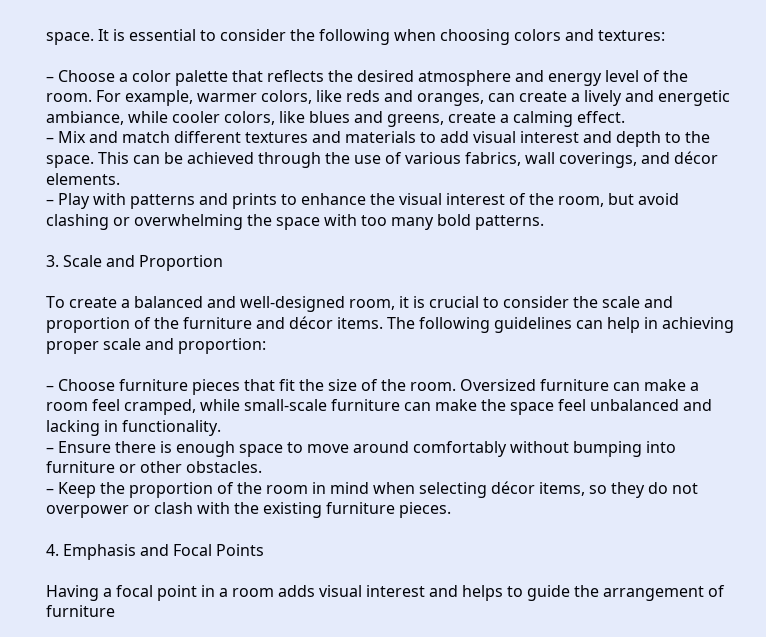space. It is essential to consider the following when choosing colors and textures:

– Choose a color palette that reflects the desired atmosphere and energy level of the room. For example, warmer colors, like reds and oranges, can create a lively and energetic ambiance, while cooler colors, like blues and greens, create a calming effect.
– Mix and match different textures and materials to add visual interest and depth to the space. This can be achieved through the use of various fabrics, wall coverings, and décor elements.
– Play with patterns and prints to enhance the visual interest of the room, but avoid clashing or overwhelming the space with too many bold patterns.

3. Scale and Proportion

To create a balanced and well-designed room, it is crucial to consider the scale and proportion of the furniture and décor items. The following guidelines can help in achieving proper scale and proportion:

– Choose furniture pieces that fit the size of the room. Oversized furniture can make a room feel cramped, while small-scale furniture can make the space feel unbalanced and lacking in functionality.
– Ensure there is enough space to move around comfortably without bumping into furniture or other obstacles.
– Keep the proportion of the room in mind when selecting décor items, so they do not overpower or clash with the existing furniture pieces.

4. Emphasis and Focal Points

Having a focal point in a room adds visual interest and helps to guide the arrangement of furniture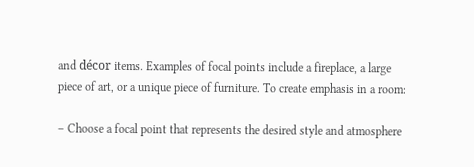and décor items. Examples of focal points include a fireplace, a large piece of art, or a unique piece of furniture. To create emphasis in a room:

– Choose a focal point that represents the desired style and atmosphere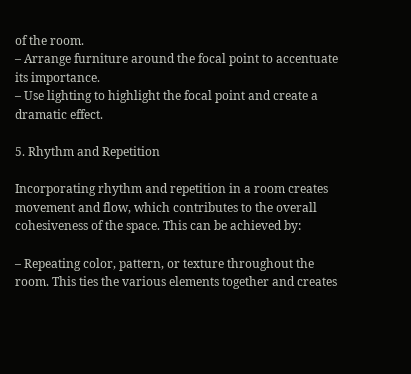of the room.
– Arrange furniture around the focal point to accentuate its importance.
– Use lighting to highlight the focal point and create a dramatic effect.

5. Rhythm and Repetition

Incorporating rhythm and repetition in a room creates movement and flow, which contributes to the overall cohesiveness of the space. This can be achieved by:

– Repeating color, pattern, or texture throughout the room. This ties the various elements together and creates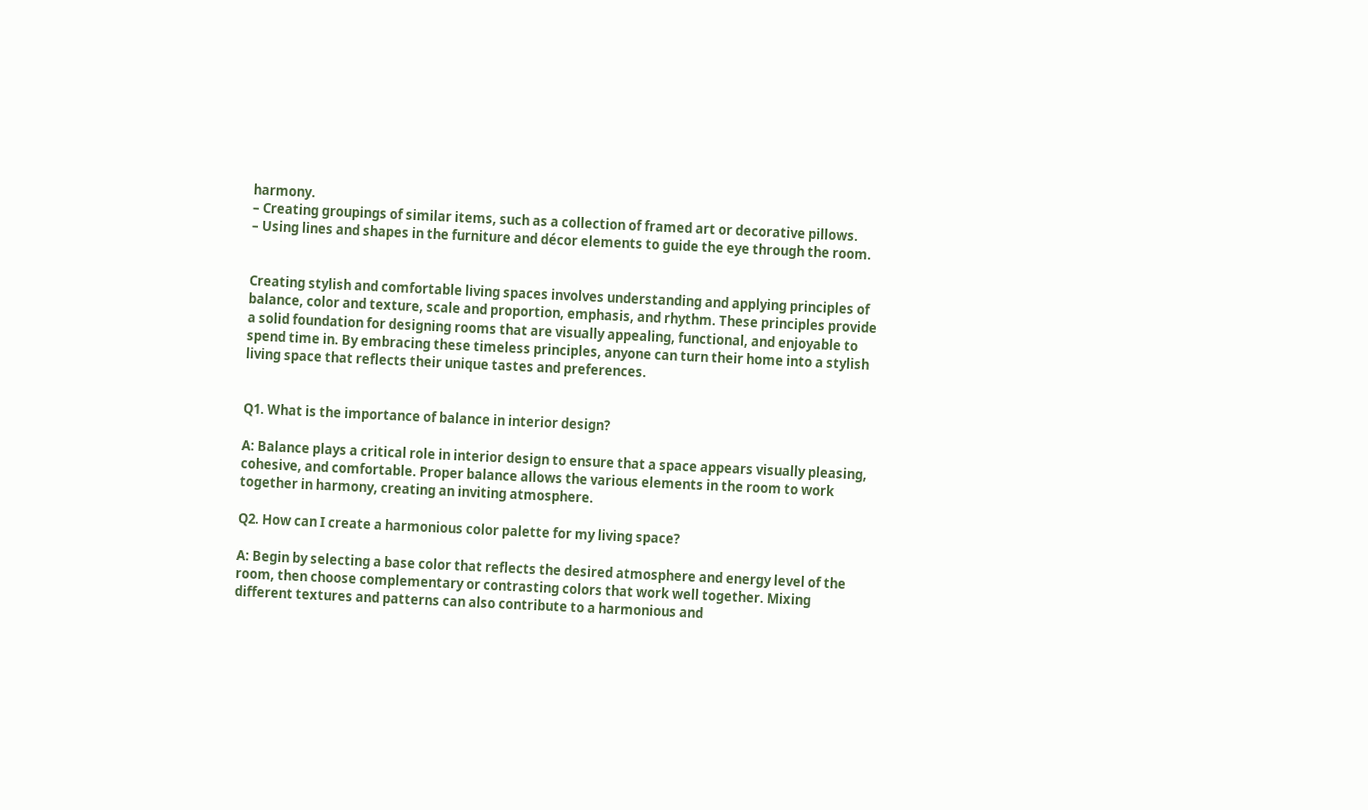harmony.
– Creating groupings of similar items, such as a collection of framed art or decorative pillows.
– Using lines and shapes in the furniture and décor elements to guide the eye through the room.


Creating stylish and comfortable living spaces involves understanding and applying principles of balance, color and texture, scale and proportion, emphasis, and rhythm. These principles provide a solid foundation for designing rooms that are visually appealing, functional, and enjoyable to spend time in. By embracing these timeless principles, anyone can turn their home into a stylish living space that reflects their unique tastes and preferences.


Q1. What is the importance of balance in interior design?

A: Balance plays a critical role in interior design to ensure that a space appears visually pleasing, cohesive, and comfortable. Proper balance allows the various elements in the room to work together in harmony, creating an inviting atmosphere.

Q2. How can I create a harmonious color palette for my living space?

A: Begin by selecting a base color that reflects the desired atmosphere and energy level of the room, then choose complementary or contrasting colors that work well together. Mixing different textures and patterns can also contribute to a harmonious and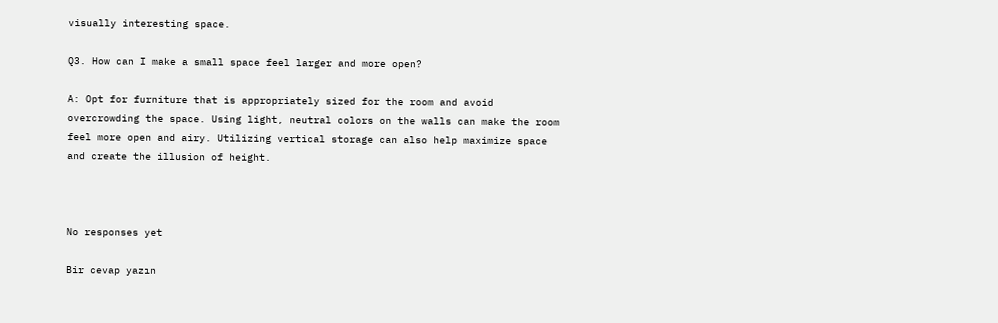visually interesting space.

Q3. How can I make a small space feel larger and more open?

A: Opt for furniture that is appropriately sized for the room and avoid overcrowding the space. Using light, neutral colors on the walls can make the room feel more open and airy. Utilizing vertical storage can also help maximize space and create the illusion of height.



No responses yet

Bir cevap yazın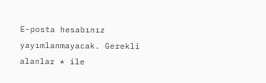E-posta hesabınız yayımlanmayacak. Gerekli alanlar * ile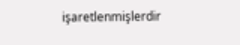işaretlenmişlerdir